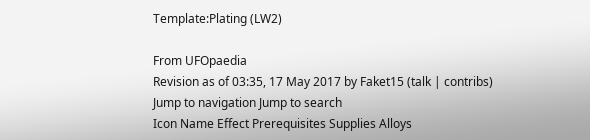Template:Plating (LW2)

From UFOpaedia
Revision as of 03:35, 17 May 2017 by Faket15 (talk | contribs)
Jump to navigation Jump to search
Icon Name Effect Prerequisites Supplies Alloys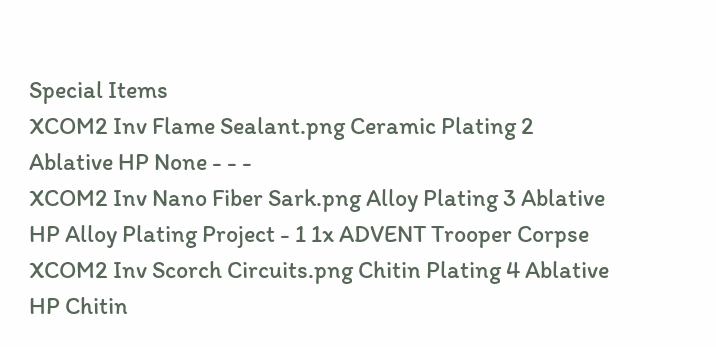Special Items
XCOM2 Inv Flame Sealant.png Ceramic Plating 2 Ablative HP None - - -
XCOM2 Inv Nano Fiber Sark.png Alloy Plating 3 Ablative HP Alloy Plating Project - 1 1x ADVENT Trooper Corpse
XCOM2 Inv Scorch Circuits.png Chitin Plating 4 Ablative HP Chitin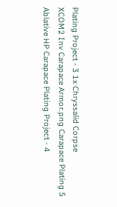Plating Project - 3 1x Chryssalid Corpse
XCOM2 Inv Carapace Armor.png Carapace Plating 5 Ablative HP Carapace Plating Project - 4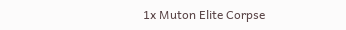1x Muton Elite Corpse